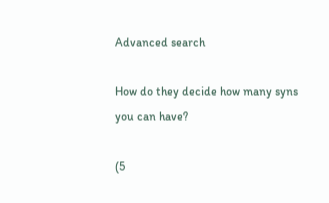Advanced search

How do they decide how many syns you can have?

(5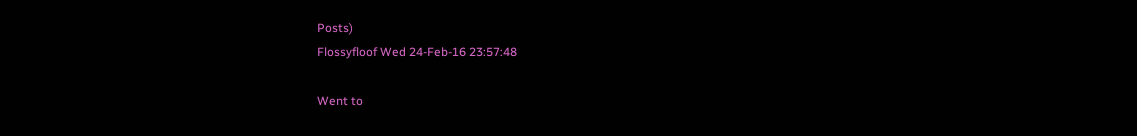Posts)
Flossyfloof Wed 24-Feb-16 23:57:48

Went to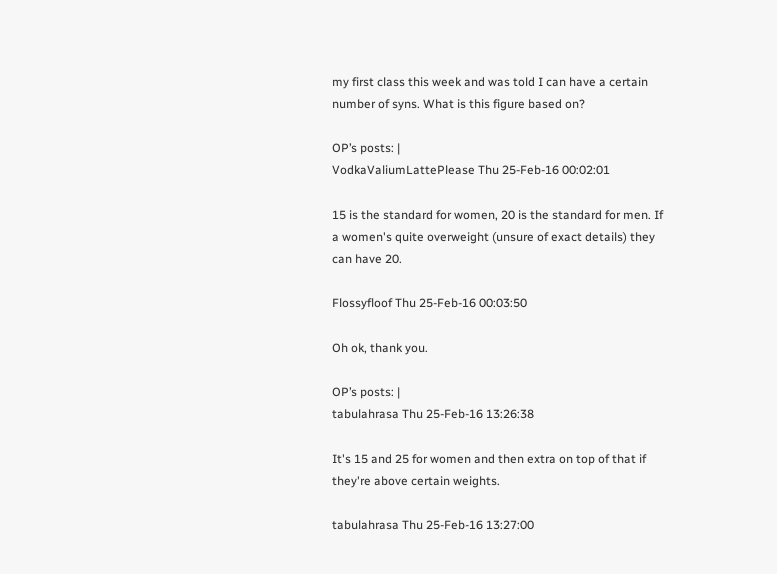my first class this week and was told I can have a certain number of syns. What is this figure based on?

OP’s posts: |
VodkaValiumLattePlease Thu 25-Feb-16 00:02:01

15 is the standard for women, 20 is the standard for men. If a women's quite overweight (unsure of exact details) they can have 20.

Flossyfloof Thu 25-Feb-16 00:03:50

Oh ok, thank you.

OP’s posts: |
tabulahrasa Thu 25-Feb-16 13:26:38

It's 15 and 25 for women and then extra on top of that if they're above certain weights.

tabulahrasa Thu 25-Feb-16 13:27:00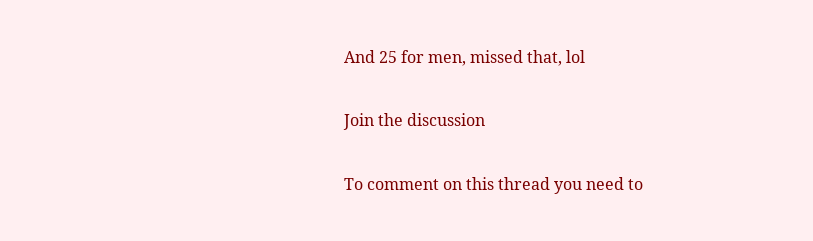And 25 for men, missed that, lol

Join the discussion

To comment on this thread you need to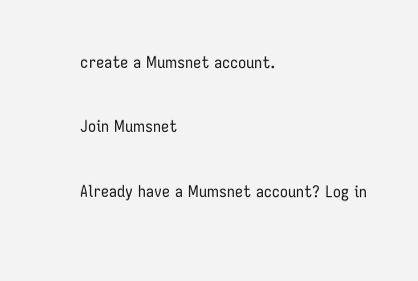create a Mumsnet account.

Join Mumsnet

Already have a Mumsnet account? Log in